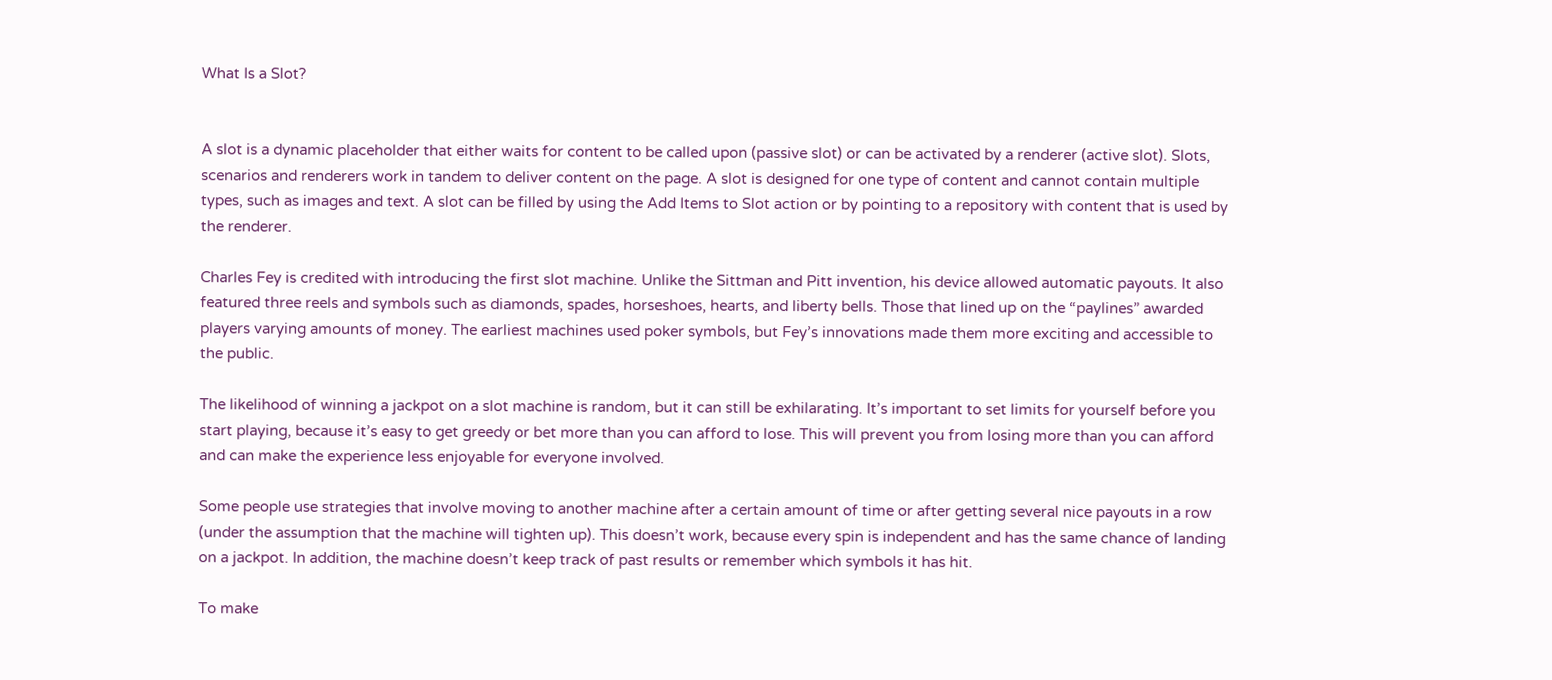What Is a Slot?


A slot is a dynamic placeholder that either waits for content to be called upon (passive slot) or can be activated by a renderer (active slot). Slots, scenarios and renderers work in tandem to deliver content on the page. A slot is designed for one type of content and cannot contain multiple types, such as images and text. A slot can be filled by using the Add Items to Slot action or by pointing to a repository with content that is used by the renderer.

Charles Fey is credited with introducing the first slot machine. Unlike the Sittman and Pitt invention, his device allowed automatic payouts. It also featured three reels and symbols such as diamonds, spades, horseshoes, hearts, and liberty bells. Those that lined up on the “paylines” awarded players varying amounts of money. The earliest machines used poker symbols, but Fey’s innovations made them more exciting and accessible to the public.

The likelihood of winning a jackpot on a slot machine is random, but it can still be exhilarating. It’s important to set limits for yourself before you start playing, because it’s easy to get greedy or bet more than you can afford to lose. This will prevent you from losing more than you can afford and can make the experience less enjoyable for everyone involved.

Some people use strategies that involve moving to another machine after a certain amount of time or after getting several nice payouts in a row (under the assumption that the machine will tighten up). This doesn’t work, because every spin is independent and has the same chance of landing on a jackpot. In addition, the machine doesn’t keep track of past results or remember which symbols it has hit.

To make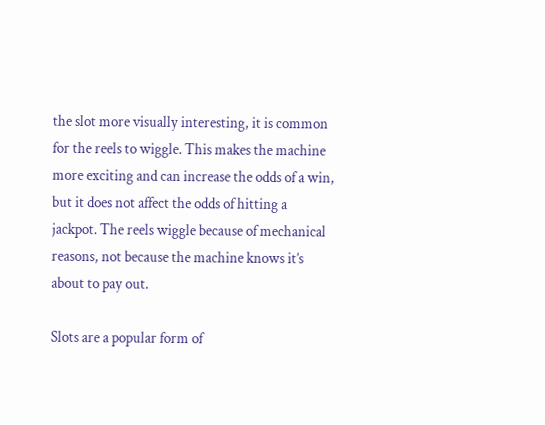the slot more visually interesting, it is common for the reels to wiggle. This makes the machine more exciting and can increase the odds of a win, but it does not affect the odds of hitting a jackpot. The reels wiggle because of mechanical reasons, not because the machine knows it’s about to pay out.

Slots are a popular form of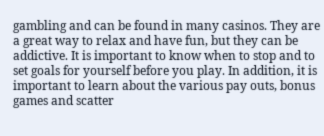gambling and can be found in many casinos. They are a great way to relax and have fun, but they can be addictive. It is important to know when to stop and to set goals for yourself before you play. In addition, it is important to learn about the various pay outs, bonus games and scatter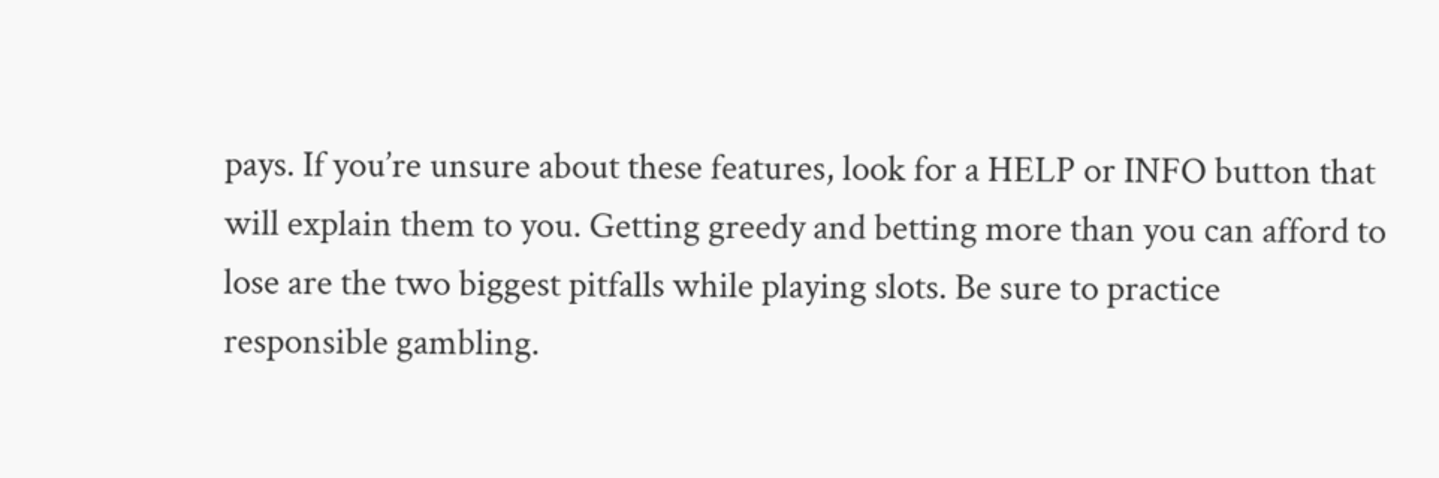pays. If you’re unsure about these features, look for a HELP or INFO button that will explain them to you. Getting greedy and betting more than you can afford to lose are the two biggest pitfalls while playing slots. Be sure to practice responsible gambling.